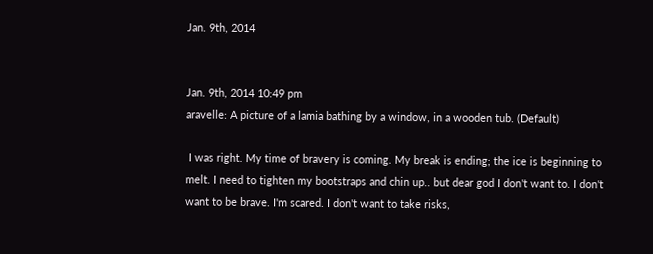Jan. 9th, 2014


Jan. 9th, 2014 10:49 pm
aravelle: A picture of a lamia bathing by a window, in a wooden tub. (Default)

 I was right. My time of bravery is coming. My break is ending; the ice is beginning to melt. I need to tighten my bootstraps and chin up.. but dear god I don't want to. I don't want to be brave. I'm scared. I don't want to take risks,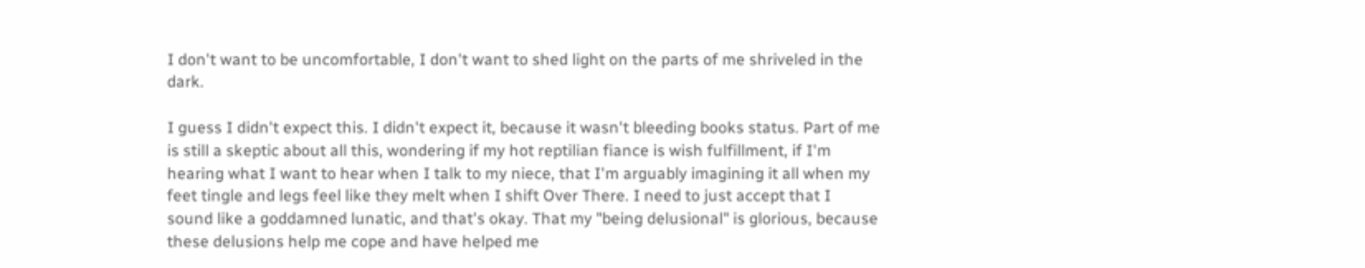I don't want to be uncomfortable, I don't want to shed light on the parts of me shriveled in the dark.

I guess I didn't expect this. I didn't expect it, because it wasn't bleeding books status. Part of me is still a skeptic about all this, wondering if my hot reptilian fiance is wish fulfillment, if I'm hearing what I want to hear when I talk to my niece, that I'm arguably imagining it all when my feet tingle and legs feel like they melt when I shift Over There. I need to just accept that I sound like a goddamned lunatic, and that's okay. That my "being delusional" is glorious, because these delusions help me cope and have helped me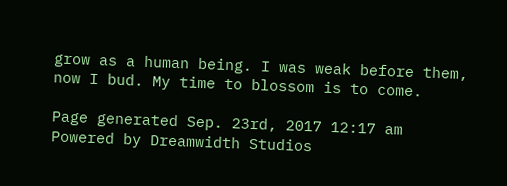grow as a human being. I was weak before them, now I bud. My time to blossom is to come.

Page generated Sep. 23rd, 2017 12:17 am
Powered by Dreamwidth Studios